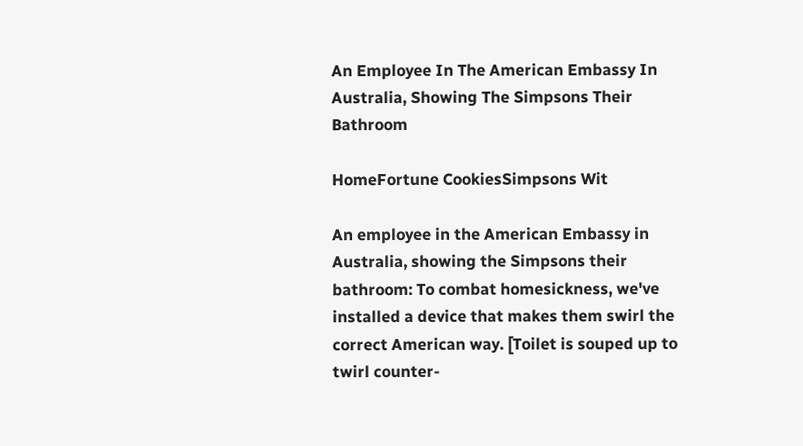An Employee In The American Embassy In Australia, Showing The Simpsons Their Bathroom

HomeFortune CookiesSimpsons Wit

An employee in the American Embassy in Australia, showing the Simpsons their bathroom: To combat homesickness, we've installed a device that makes them swirl the correct American way. [Toilet is souped up to twirl counter-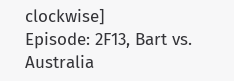clockwise]
Episode: 2F13, Bart vs. Australia